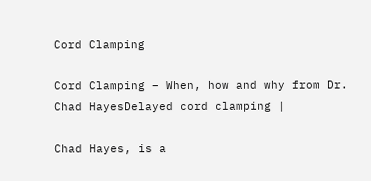Cord Clamping

Cord Clamping – When, how and why from Dr. Chad HayesDelayed cord clamping |

Chad Hayes, is a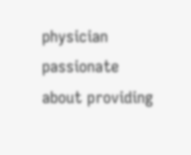physician passionate about providing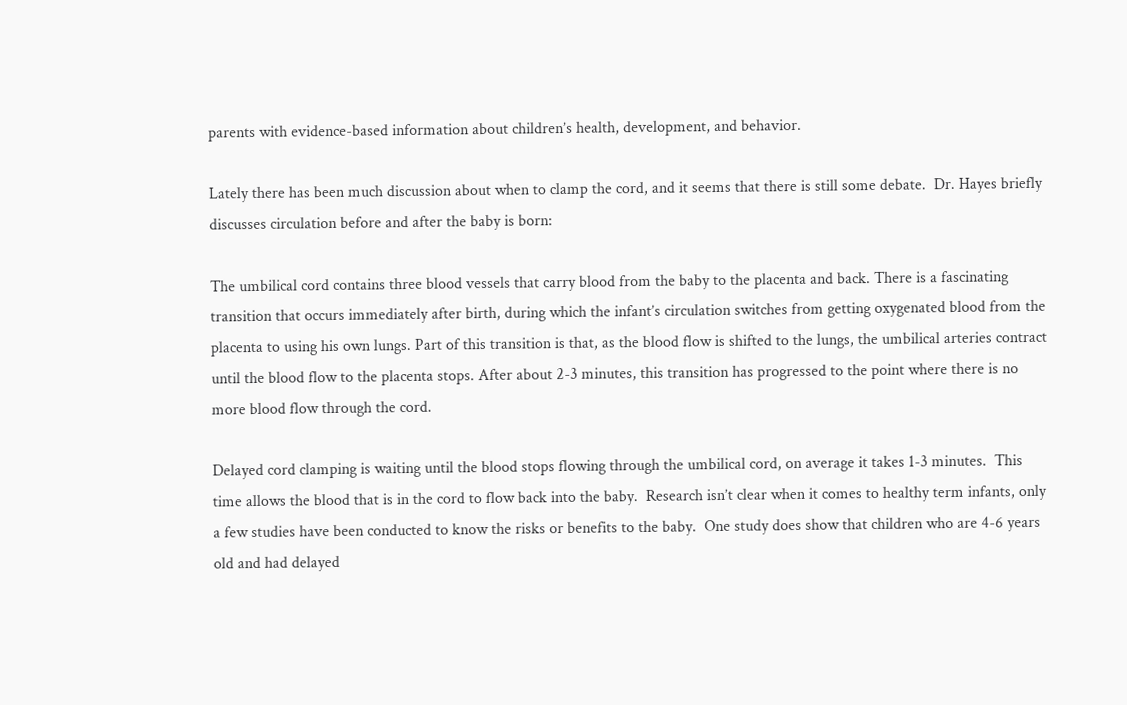parents with evidence-based information about children’s health, development, and behavior.

Lately there has been much discussion about when to clamp the cord, and it seems that there is still some debate.  Dr. Hayes briefly discusses circulation before and after the baby is born:

The umbilical cord contains three blood vessels that carry blood from the baby to the placenta and back. There is a fascinating transition that occurs immediately after birth, during which the infant’s circulation switches from getting oxygenated blood from the placenta to using his own lungs. Part of this transition is that, as the blood flow is shifted to the lungs, the umbilical arteries contract until the blood flow to the placenta stops. After about 2-3 minutes, this transition has progressed to the point where there is no more blood flow through the cord.

Delayed cord clamping is waiting until the blood stops flowing through the umbilical cord, on average it takes 1-3 minutes.  This time allows the blood that is in the cord to flow back into the baby.  Research isn’t clear when it comes to healthy term infants, only a few studies have been conducted to know the risks or benefits to the baby.  One study does show that children who are 4-6 years old and had delayed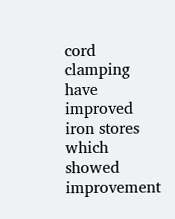cord clamping have improved iron stores which showed improvement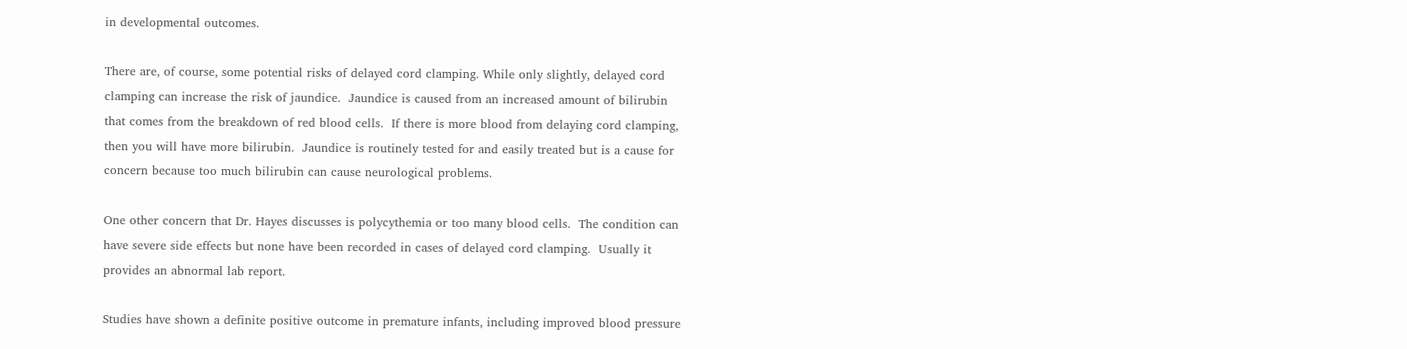in developmental outcomes.

There are, of course, some potential risks of delayed cord clamping. While only slightly, delayed cord clamping can increase the risk of jaundice.  Jaundice is caused from an increased amount of bilirubin that comes from the breakdown of red blood cells.  If there is more blood from delaying cord clamping, then you will have more bilirubin.  Jaundice is routinely tested for and easily treated but is a cause for concern because too much bilirubin can cause neurological problems.

One other concern that Dr. Hayes discusses is polycythemia or too many blood cells.  The condition can have severe side effects but none have been recorded in cases of delayed cord clamping.  Usually it provides an abnormal lab report.

Studies have shown a definite positive outcome in premature infants, including improved blood pressure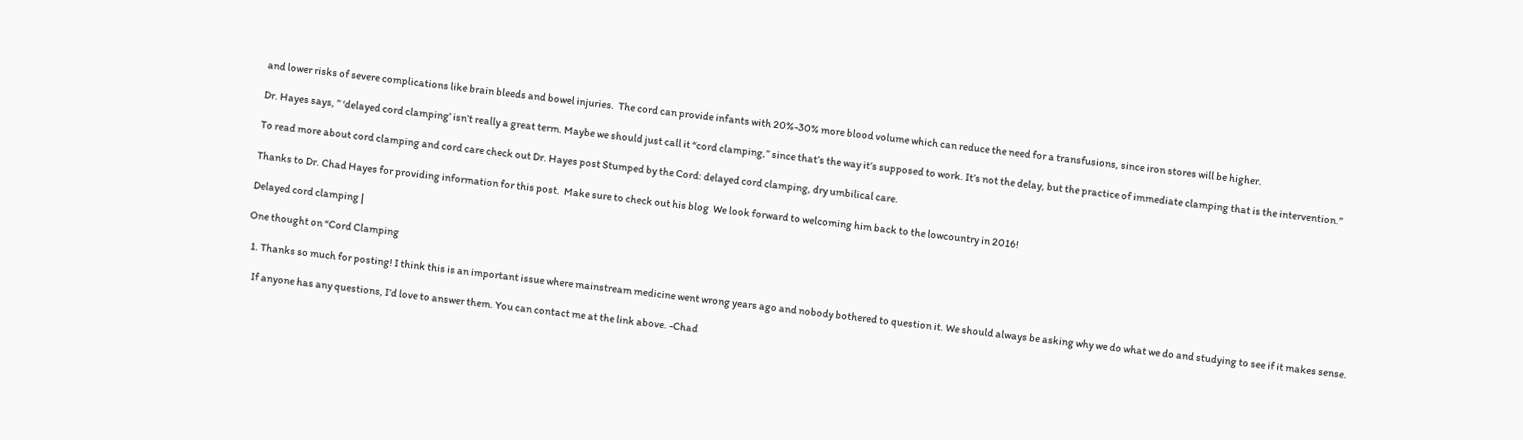and lower risks of severe complications like brain bleeds and bowel injuries.  The cord can provide infants with 20%-30% more blood volume which can reduce the need for a transfusions, since iron stores will be higher.

Dr. Hayes says, ” ‘delayed cord clamping’ isn’t really a great term. Maybe we should just call it “cord clamping,” since that’s the way it’s supposed to work. It’s not the delay, but the practice of immediate clamping that is the intervention.”

To read more about cord clamping and cord care check out Dr. Hayes post Stumped by the Cord: delayed cord clamping, dry umbilical care.

Thanks to Dr. Chad Hayes for providing information for this post.  Make sure to check out his blog  We look forward to welcoming him back to the lowcountry in 2016!

Delayed cord clamping |

One thought on “Cord Clamping

  1. Thanks so much for posting! I think this is an important issue where mainstream medicine went wrong years ago and nobody bothered to question it. We should always be asking why we do what we do and studying to see if it makes sense.

    If anyone has any questions, I’d love to answer them. You can contact me at the link above. -Chad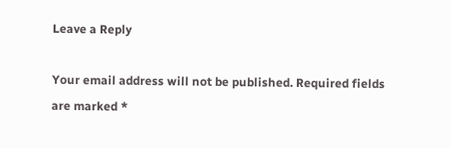Leave a Reply

Your email address will not be published. Required fields are marked *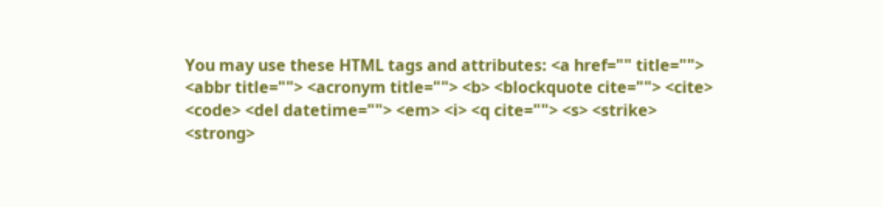You may use these HTML tags and attributes: <a href="" title=""> <abbr title=""> <acronym title=""> <b> <blockquote cite=""> <cite> <code> <del datetime=""> <em> <i> <q cite=""> <s> <strike> <strong>